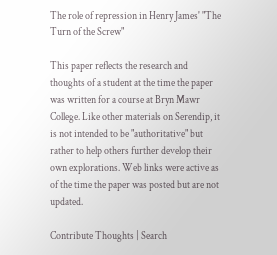The role of repression in Henry James' "The Turn of the Screw"

This paper reflects the research and thoughts of a student at the time the paper was written for a course at Bryn Mawr College. Like other materials on Serendip, it is not intended to be "authoritative" but rather to help others further develop their own explorations. Web links were active as of the time the paper was posted but are not updated.

Contribute Thoughts | Search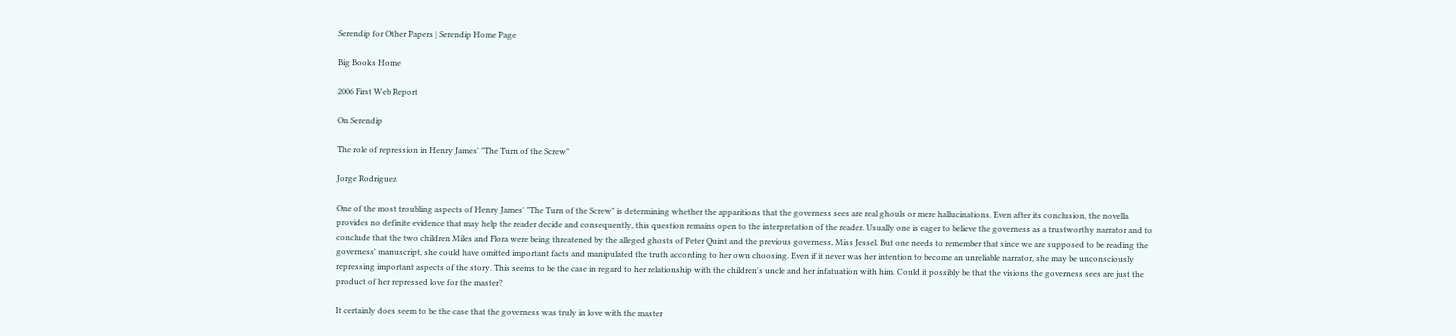Serendip for Other Papers | Serendip Home Page

Big Books Home

2006 First Web Report

On Serendip

The role of repression in Henry James' "The Turn of the Screw"

Jorge Rodriguez

One of the most troubling aspects of Henry James' "The Turn of the Screw" is determining whether the apparitions that the governess sees are real ghouls or mere hallucinations. Even after its conclusion, the novella provides no definite evidence that may help the reader decide and consequently, this question remains open to the interpretation of the reader. Usually one is eager to believe the governess as a trustworthy narrator and to conclude that the two children Miles and Flora were being threatened by the alleged ghosts of Peter Quint and the previous governess, Miss Jessel. But one needs to remember that since we are supposed to be reading the governess' manuscript, she could have omitted important facts and manipulated the truth according to her own choosing. Even if it never was her intention to become an unreliable narrator, she may be unconsciously repressing important aspects of the story. This seems to be the case in regard to her relationship with the children's uncle and her infatuation with him. Could it possibly be that the visions the governess sees are just the product of her repressed love for the master?

It certainly does seem to be the case that the governess was truly in love with the master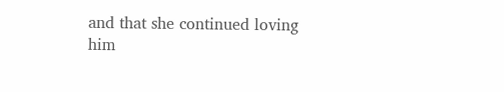and that she continued loving him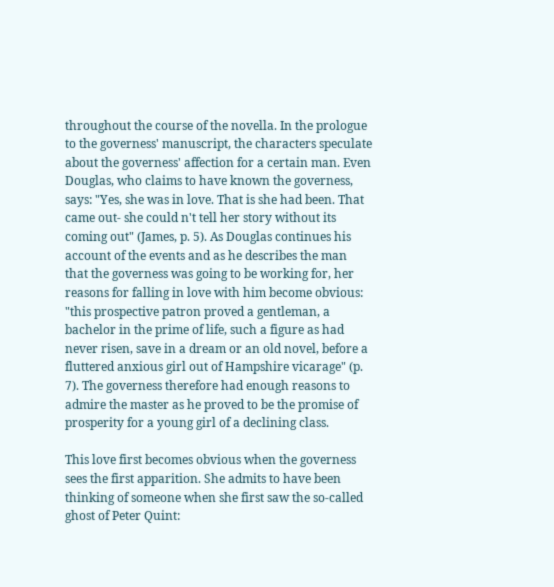throughout the course of the novella. In the prologue to the governess' manuscript, the characters speculate about the governess' affection for a certain man. Even Douglas, who claims to have known the governess, says: "Yes, she was in love. That is she had been. That came out- she could n't tell her story without its coming out" (James, p. 5). As Douglas continues his account of the events and as he describes the man that the governess was going to be working for, her reasons for falling in love with him become obvious: "this prospective patron proved a gentleman, a bachelor in the prime of life, such a figure as had never risen, save in a dream or an old novel, before a fluttered anxious girl out of Hampshire vicarage" (p. 7). The governess therefore had enough reasons to admire the master as he proved to be the promise of prosperity for a young girl of a declining class.

This love first becomes obvious when the governess sees the first apparition. She admits to have been thinking of someone when she first saw the so-called ghost of Peter Quint: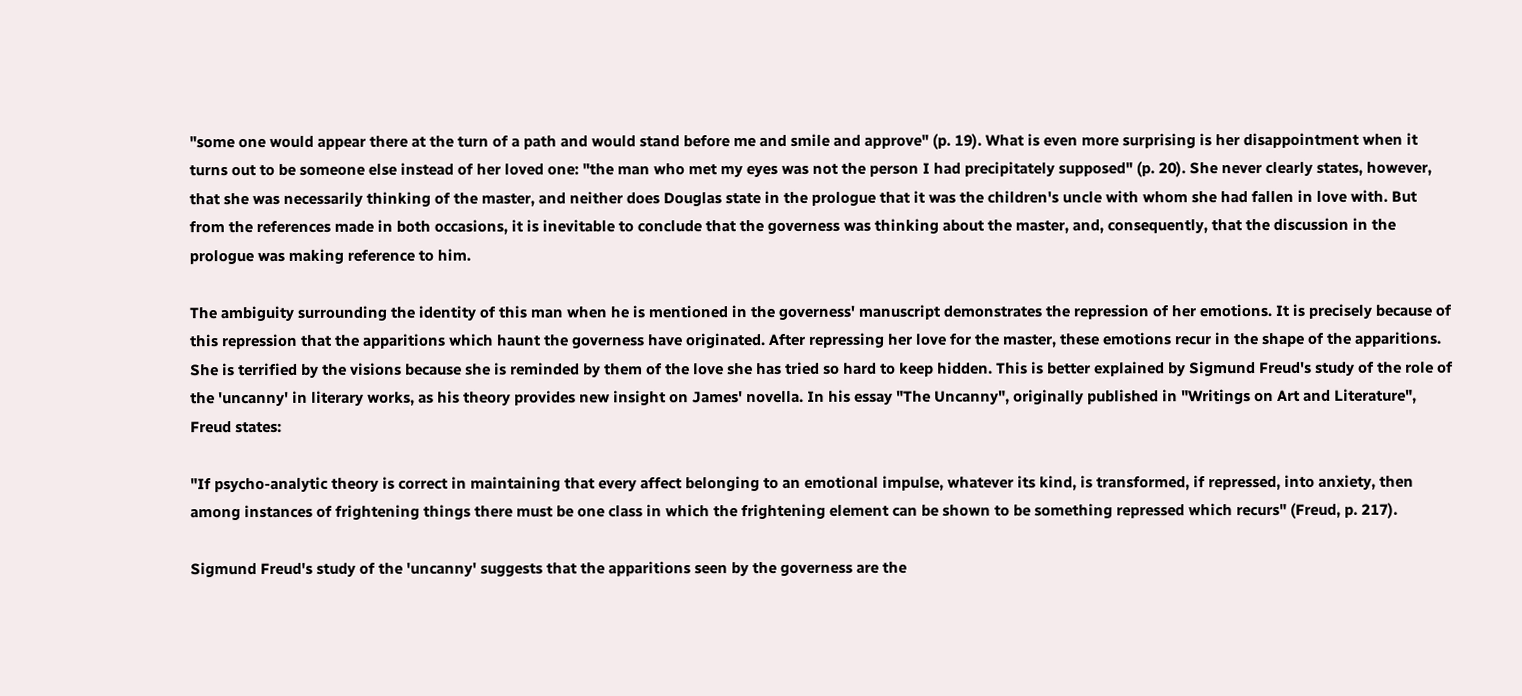"some one would appear there at the turn of a path and would stand before me and smile and approve" (p. 19). What is even more surprising is her disappointment when it turns out to be someone else instead of her loved one: "the man who met my eyes was not the person I had precipitately supposed" (p. 20). She never clearly states, however, that she was necessarily thinking of the master, and neither does Douglas state in the prologue that it was the children's uncle with whom she had fallen in love with. But from the references made in both occasions, it is inevitable to conclude that the governess was thinking about the master, and, consequently, that the discussion in the prologue was making reference to him.

The ambiguity surrounding the identity of this man when he is mentioned in the governess' manuscript demonstrates the repression of her emotions. It is precisely because of this repression that the apparitions which haunt the governess have originated. After repressing her love for the master, these emotions recur in the shape of the apparitions. She is terrified by the visions because she is reminded by them of the love she has tried so hard to keep hidden. This is better explained by Sigmund Freud's study of the role of the 'uncanny' in literary works, as his theory provides new insight on James' novella. In his essay "The Uncanny", originally published in "Writings on Art and Literature", Freud states:

"If psycho-analytic theory is correct in maintaining that every affect belonging to an emotional impulse, whatever its kind, is transformed, if repressed, into anxiety, then among instances of frightening things there must be one class in which the frightening element can be shown to be something repressed which recurs" (Freud, p. 217).

Sigmund Freud's study of the 'uncanny' suggests that the apparitions seen by the governess are the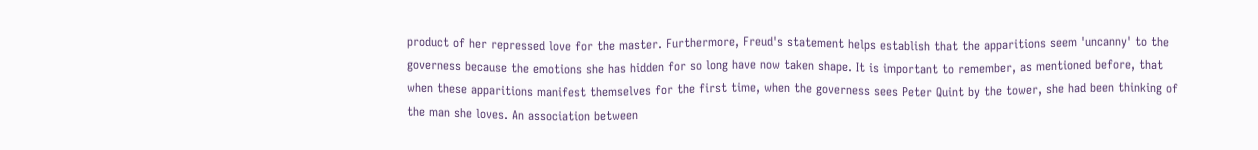product of her repressed love for the master. Furthermore, Freud's statement helps establish that the apparitions seem 'uncanny' to the governess because the emotions she has hidden for so long have now taken shape. It is important to remember, as mentioned before, that when these apparitions manifest themselves for the first time, when the governess sees Peter Quint by the tower, she had been thinking of the man she loves. An association between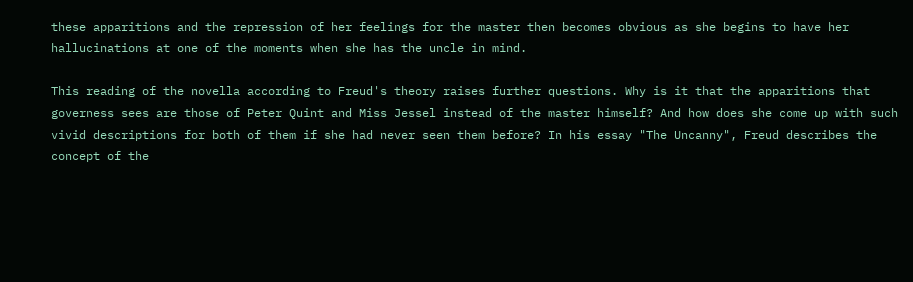these apparitions and the repression of her feelings for the master then becomes obvious as she begins to have her hallucinations at one of the moments when she has the uncle in mind.

This reading of the novella according to Freud's theory raises further questions. Why is it that the apparitions that governess sees are those of Peter Quint and Miss Jessel instead of the master himself? And how does she come up with such vivid descriptions for both of them if she had never seen them before? In his essay "The Uncanny", Freud describes the concept of the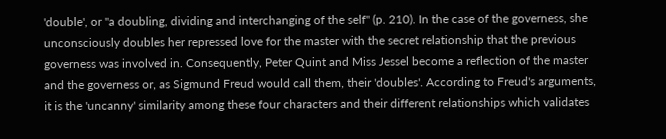'double', or "a doubling, dividing and interchanging of the self" (p. 210). In the case of the governess, she unconsciously doubles her repressed love for the master with the secret relationship that the previous governess was involved in. Consequently, Peter Quint and Miss Jessel become a reflection of the master and the governess or, as Sigmund Freud would call them, their 'doubles'. According to Freud's arguments, it is the 'uncanny' similarity among these four characters and their different relationships which validates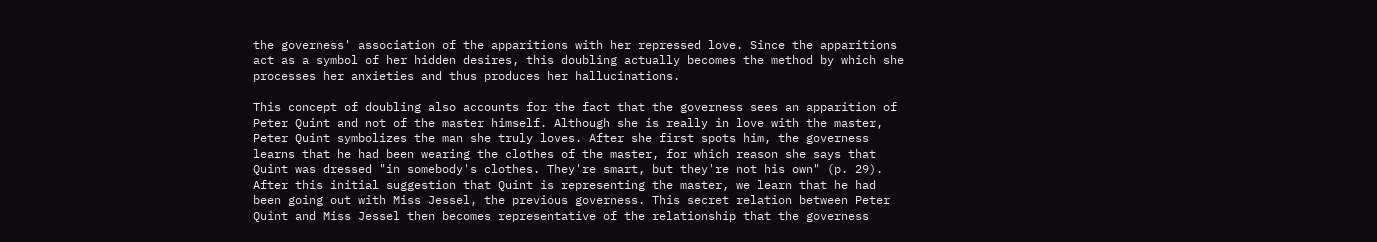the governess' association of the apparitions with her repressed love. Since the apparitions act as a symbol of her hidden desires, this doubling actually becomes the method by which she processes her anxieties and thus produces her hallucinations.

This concept of doubling also accounts for the fact that the governess sees an apparition of Peter Quint and not of the master himself. Although she is really in love with the master, Peter Quint symbolizes the man she truly loves. After she first spots him, the governess learns that he had been wearing the clothes of the master, for which reason she says that Quint was dressed "in somebody's clothes. They're smart, but they're not his own" (p. 29). After this initial suggestion that Quint is representing the master, we learn that he had been going out with Miss Jessel, the previous governess. This secret relation between Peter Quint and Miss Jessel then becomes representative of the relationship that the governess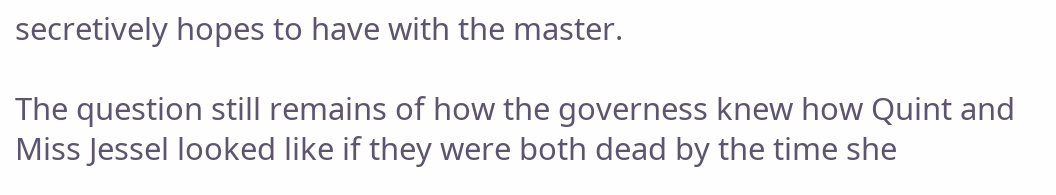secretively hopes to have with the master.

The question still remains of how the governess knew how Quint and Miss Jessel looked like if they were both dead by the time she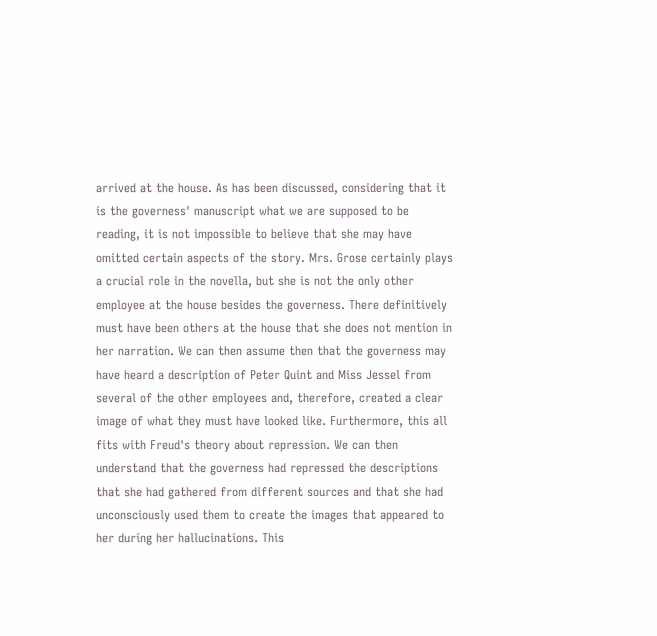arrived at the house. As has been discussed, considering that it is the governess' manuscript what we are supposed to be reading, it is not impossible to believe that she may have omitted certain aspects of the story. Mrs. Grose certainly plays a crucial role in the novella, but she is not the only other employee at the house besides the governess. There definitively must have been others at the house that she does not mention in her narration. We can then assume then that the governess may have heard a description of Peter Quint and Miss Jessel from several of the other employees and, therefore, created a clear image of what they must have looked like. Furthermore, this all fits with Freud's theory about repression. We can then understand that the governess had repressed the descriptions that she had gathered from different sources and that she had unconsciously used them to create the images that appeared to her during her hallucinations. This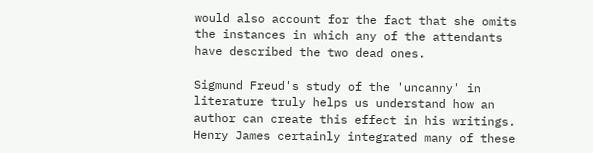would also account for the fact that she omits the instances in which any of the attendants have described the two dead ones.

Sigmund Freud's study of the 'uncanny' in literature truly helps us understand how an author can create this effect in his writings. Henry James certainly integrated many of these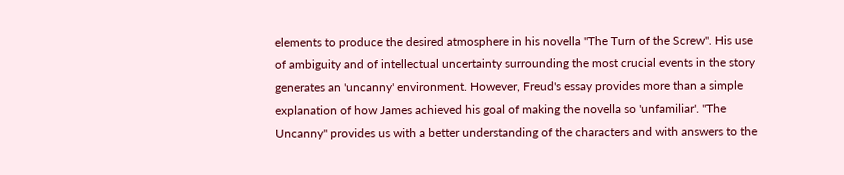elements to produce the desired atmosphere in his novella "The Turn of the Screw". His use of ambiguity and of intellectual uncertainty surrounding the most crucial events in the story generates an 'uncanny' environment. However, Freud's essay provides more than a simple explanation of how James achieved his goal of making the novella so 'unfamiliar'. "The Uncanny" provides us with a better understanding of the characters and with answers to the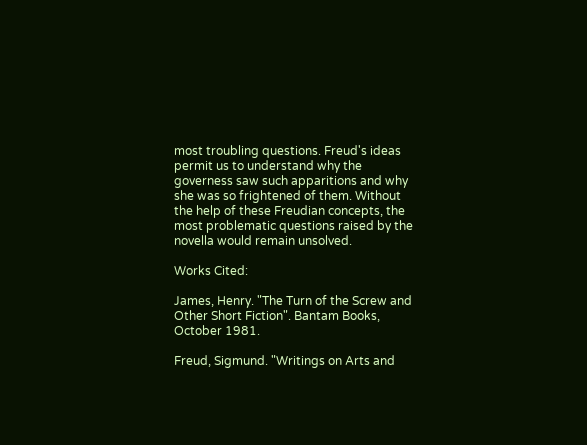most troubling questions. Freud's ideas permit us to understand why the governess saw such apparitions and why she was so frightened of them. Without the help of these Freudian concepts, the most problematic questions raised by the novella would remain unsolved.

Works Cited:

James, Henry. "The Turn of the Screw and Other Short Fiction". Bantam Books, October 1981.

Freud, Sigmund. "Writings on Arts and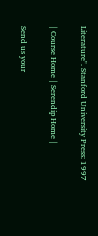Literature". Stanford University Press: 1997

| Course Home | Serendip Home |

Send us your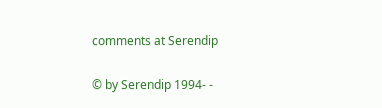comments at Serendip

© by Serendip 1994- -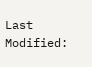Last Modified: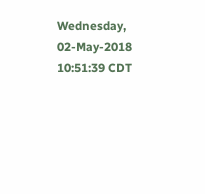Wednesday, 02-May-2018 10:51:39 CDT